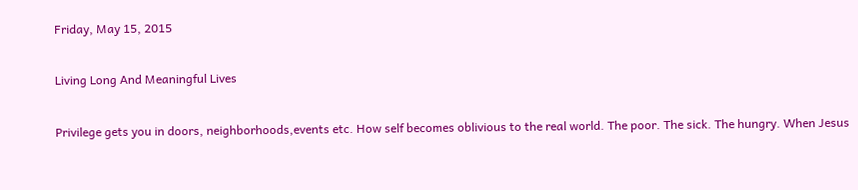Friday, May 15, 2015

Living Long And Meaningful Lives

Privilege gets you in doors, neighborhoods,events etc. How self becomes oblivious to the real world. The poor. The sick. The hungry. When Jesus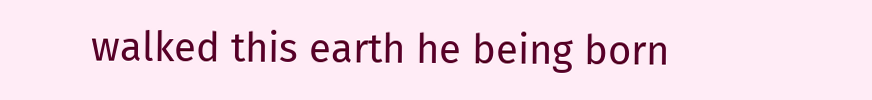walked this earth he being born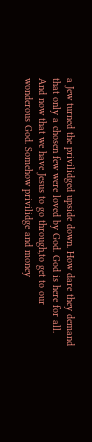a Jew turned the privilidged upside down. How dare they demand that only a chosen few were loved by God. God is here for all. And now that we have Jesus to go through,to get to our wonderous God. Somehow privilidge and money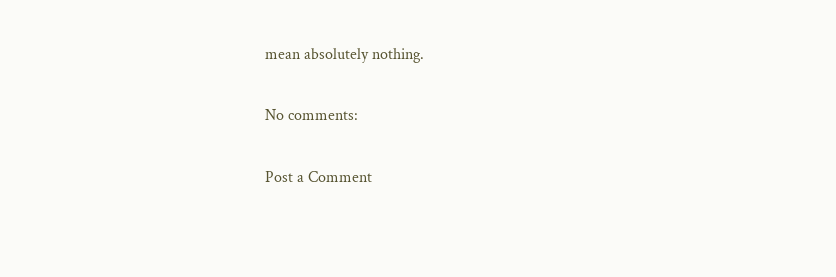mean absolutely nothing.

No comments:

Post a Comment